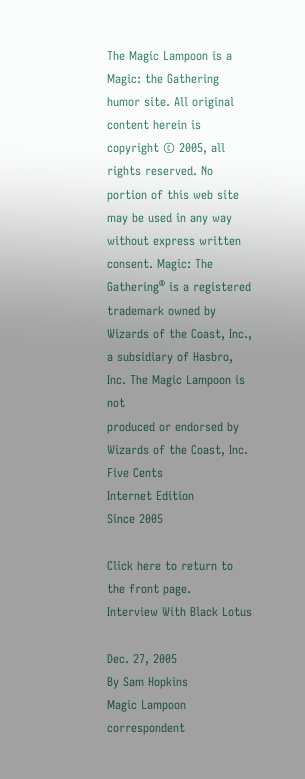The Magic Lampoon is a Magic: the Gathering humor site. All original content herein is copyright © 2005, all rights reserved. No portion of this web site may be used in any way
without express written consent. Magic: The Gathering® is a registered trademark owned by Wizards of the Coast, Inc., a subsidiary of Hasbro, Inc. The Magic Lampoon is not
produced or endorsed by Wizards of the Coast, Inc.
Five Cents
Internet Edition
Since 2005

Click here to return to the front page.
Interview With Black Lotus

Dec. 27, 2005
By Sam Hopkins
Magic Lampoon correspondent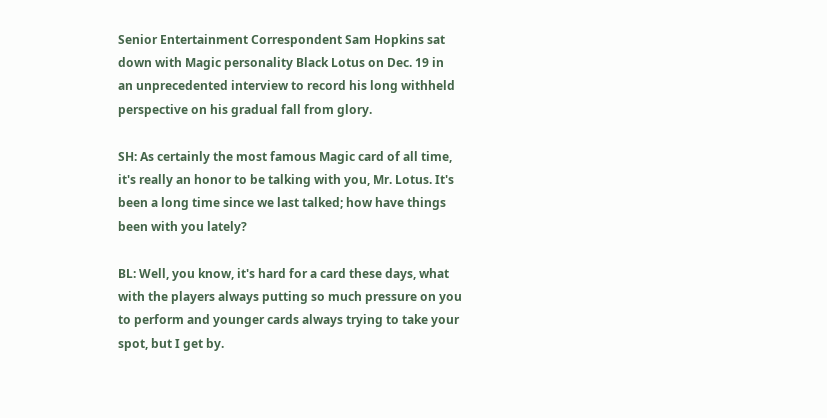Senior Entertainment Correspondent Sam Hopkins sat
down with Magic personality Black Lotus on Dec. 19 in
an unprecedented interview to record his long withheld
perspective on his gradual fall from glory.

SH: As certainly the most famous Magic card of all time,
it's really an honor to be talking with you, Mr. Lotus. It's
been a long time since we last talked; how have things
been with you lately?

BL: Well, you know, it's hard for a card these days, what
with the players always putting so much pressure on you
to perform and younger cards always trying to take your
spot, but I get by.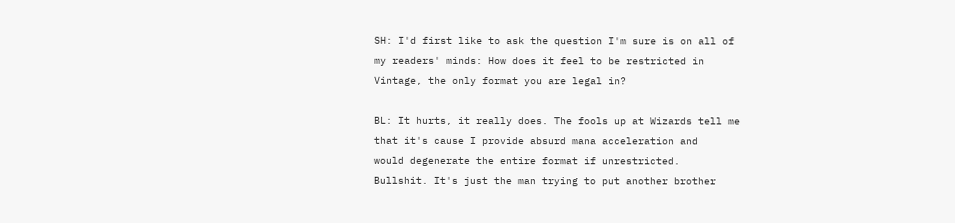SH: I'd first like to ask the question I'm sure is on all of
my readers' minds: How does it feel to be restricted in
Vintage, the only format you are legal in?

BL: It hurts, it really does. The fools up at Wizards tell me
that it's cause I provide absurd mana acceleration and
would degenerate the entire format if unrestricted.
Bullshit. It's just the man trying to put another brother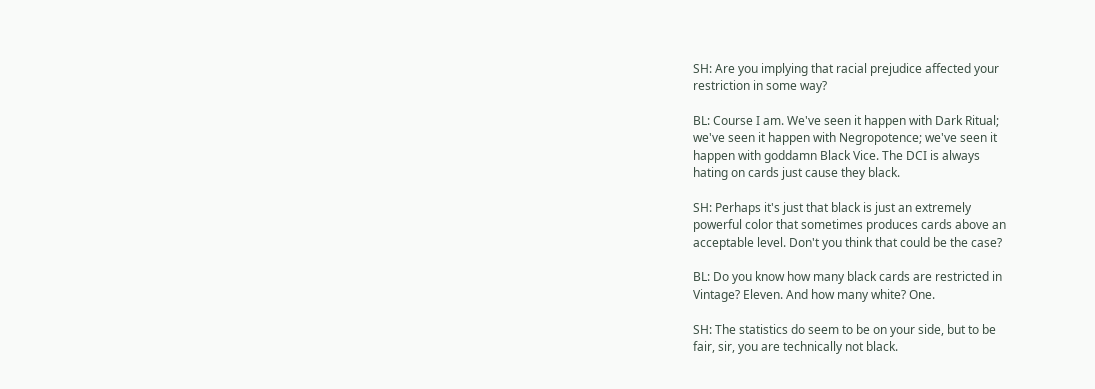SH: Are you implying that racial prejudice affected your
restriction in some way?

BL: Course I am. We've seen it happen with Dark Ritual;
we've seen it happen with Negropotence; we've seen it
happen with goddamn Black Vice. The DCI is always
hating on cards just cause they black.

SH: Perhaps it's just that black is just an extremely
powerful color that sometimes produces cards above an
acceptable level. Don't you think that could be the case?

BL: Do you know how many black cards are restricted in
Vintage? Eleven. And how many white? One.

SH: The statistics do seem to be on your side, but to be
fair, sir, you are technically not black.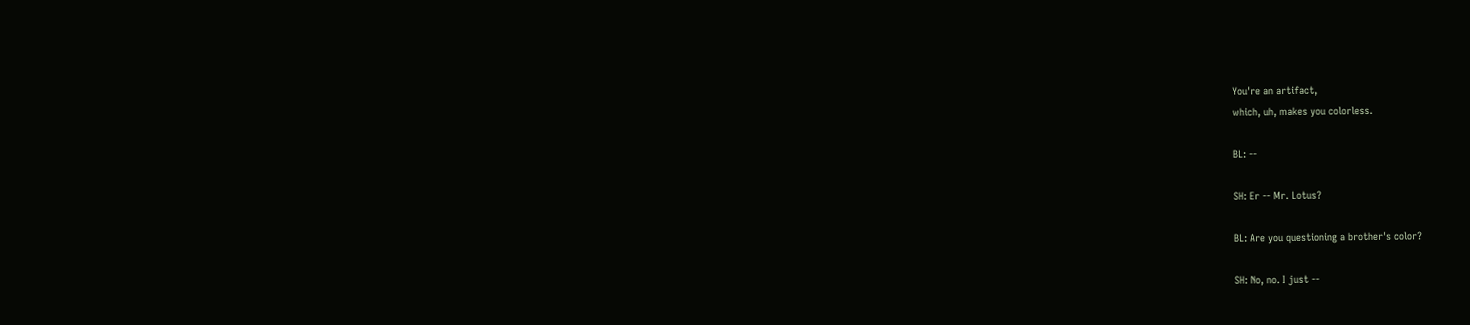You're an artifact,
which, uh, makes you colorless.

BL: --

SH: Er -- Mr. Lotus?

BL: Are you questioning a brother's color?

SH: No, no. I just --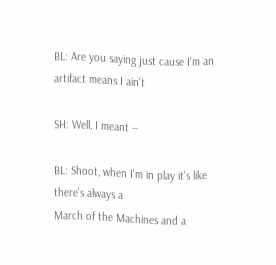BL: Are you saying just cause I'm an artifact means I ain't

SH: Well, I meant --

BL: Shoot, when I'm in play it's like there's always a
March of the Machines and a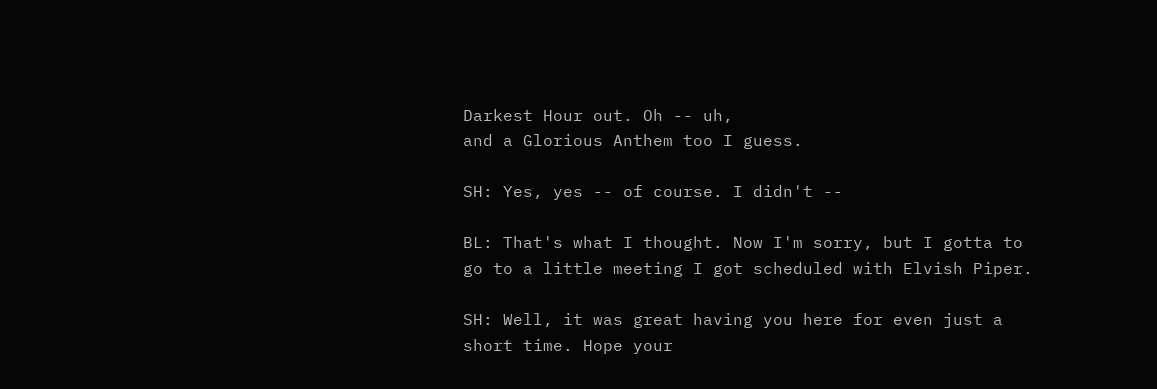Darkest Hour out. Oh -- uh,
and a Glorious Anthem too I guess.

SH: Yes, yes -- of course. I didn't --

BL: That's what I thought. Now I'm sorry, but I gotta to
go to a little meeting I got scheduled with Elvish Piper.

SH: Well, it was great having you here for even just a
short time. Hope your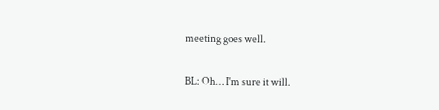meeting goes well.

BL: Oh… I'm sure it will.